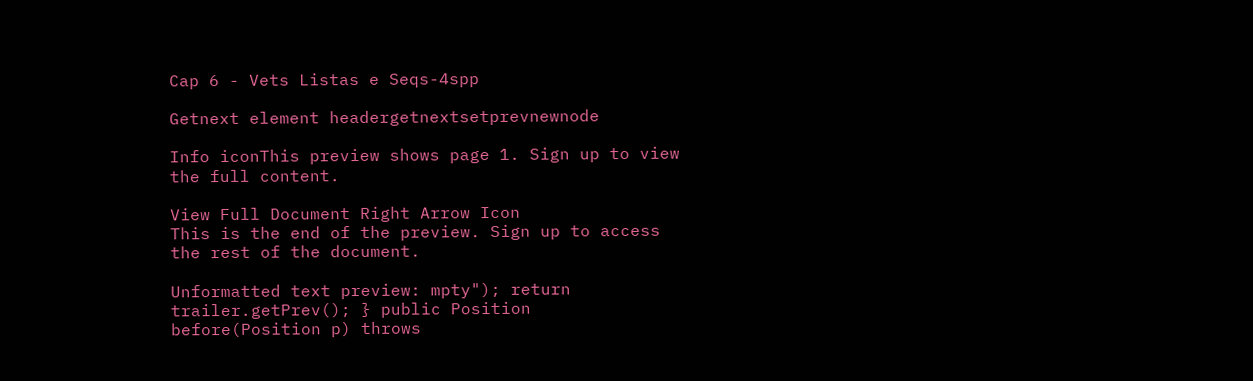Cap 6 - Vets Listas e Seqs-4spp

Getnext element headergetnextsetprevnewnode

Info iconThis preview shows page 1. Sign up to view the full content.

View Full Document Right Arrow Icon
This is the end of the preview. Sign up to access the rest of the document.

Unformatted text preview: mpty"); return trailer.getPrev(); } public Position before(Position p) throws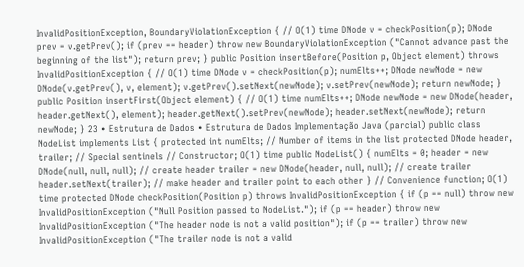InvalidPositionException, BoundaryViolationException { // O(1) time DNode v = checkPosition(p); DNode prev = v.getPrev(); if (prev == header) throw new BoundaryViolationException ("Cannot advance past the beginning of the list"); return prev; } public Position insertBefore(Position p, Object element) throws InvalidPositionException { // O(1) time DNode v = checkPosition(p); numElts++; DNode newNode = new DNode(v.getPrev(), v, element); v.getPrev().setNext(newNode); v.setPrev(newNode); return newNode; } public Position insertFirst(Object element) { // O(1) time numElts++; DNode newNode = new DNode(header, header.getNext(), element); header.getNext().setPrev(newNode); header.setNext(newNode); return newNode; } 23 • Estrutura de Dados • Estrutura de Dados Implementação Java (parcial) public class NodeList implements List { protected int numElts; // Number of items in the list protected DNode header, trailer; // Special sentinels // Constructor; O(1) time public NodeList() { numElts = 0; header = new DNode(null, null, null); // create header trailer = new DNode(header, null, null); // create trailer header.setNext(trailer); // make header and trailer point to each other } // Convenience function; O(1) time protected DNode checkPosition(Position p) throws InvalidPositionException { if (p == null) throw new InvalidPositionException ("Null Position passed to NodeList."); if (p == header) throw new InvalidPositionException ("The header node is not a valid position"); if (p == trailer) throw new InvalidPositionException ("The trailer node is not a valid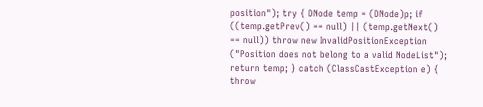position"); try { DNode temp = (DNode)p; if ((temp.getPrev() == null) || (temp.getNext() == null)) throw new InvalidPositionException ("Position does not belong to a valid NodeList"); return temp; } catch (ClassCastException e) { throw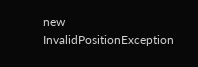new InvalidPositionException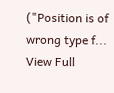("Position is of wrong type f...
View Full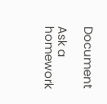Document

Ask a homework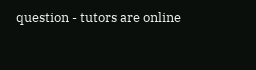question - tutors are online